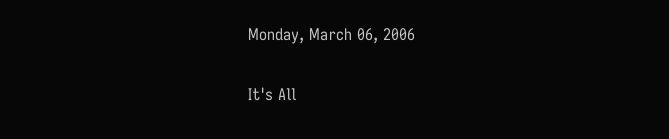Monday, March 06, 2006

It's All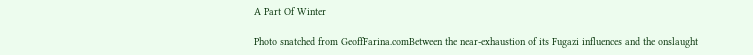A Part Of Winter

Photo snatched from GeoffFarina.comBetween the near-exhaustion of its Fugazi influences and the onslaught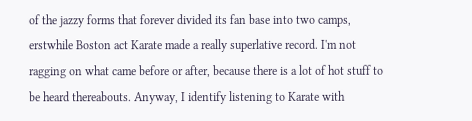of the jazzy forms that forever divided its fan base into two camps, erstwhile Boston act Karate made a really superlative record. I'm not ragging on what came before or after, because there is a lot of hot stuff to be heard thereabouts. Anyway, I identify listening to Karate with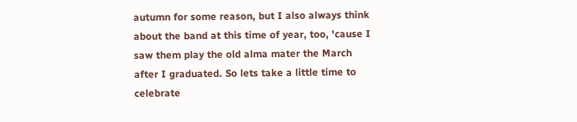autumn for some reason, but I also always think about the band at this time of year, too, 'cause I saw them play the old alma mater the March after I graduated. So lets take a little time to celebrate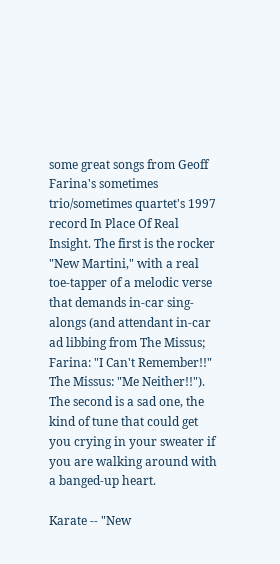some great songs from Geoff Farina's sometimes trio/sometimes quartet's 1997 record In Place Of Real Insight. The first is the rocker "New Martini," with a real toe-tapper of a melodic verse that demands in-car sing-alongs (and attendant in-car ad libbing from The Missus; Farina: "I Can't Remember!!" The Missus: "Me Neither!!"). The second is a sad one, the kind of tune that could get you crying in your sweater if you are walking around with a banged-up heart.

Karate -- "New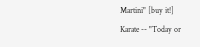Martini" [buy it!]
Karate -- "Today or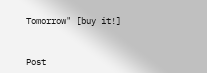Tomorrow" [buy it!]


Post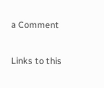a Comment

Links to this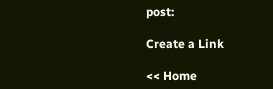post:

Create a Link

<< Home